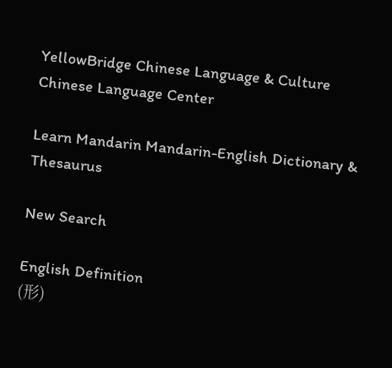YellowBridge Chinese Language & Culture
Chinese Language Center

Learn Mandarin Mandarin-English Dictionary & Thesaurus

New Search

English Definition
(形)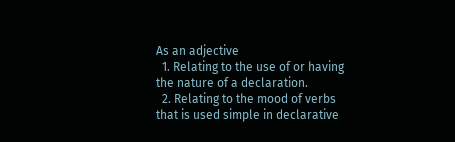As an adjective
  1. Relating to the use of or having the nature of a declaration.
  2. Relating to the mood of verbs that is used simple in declarative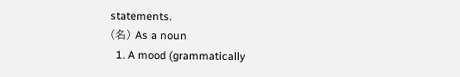statements.
(名) As a noun
  1. A mood (grammatically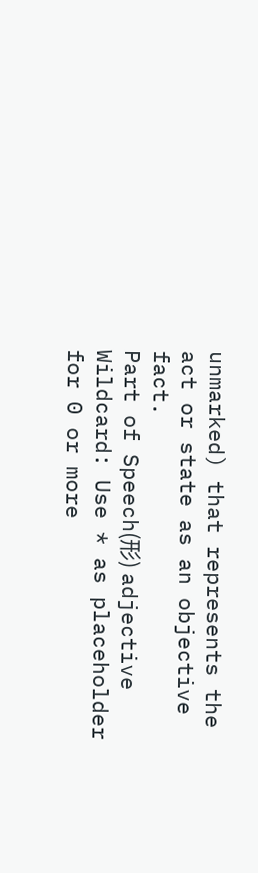unmarked) that represents the act or state as an objective fact.
Part of Speech(形) adjective
Wildcard: Use * as placeholder for 0 or more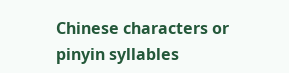Chinese characters or pinyin syllables